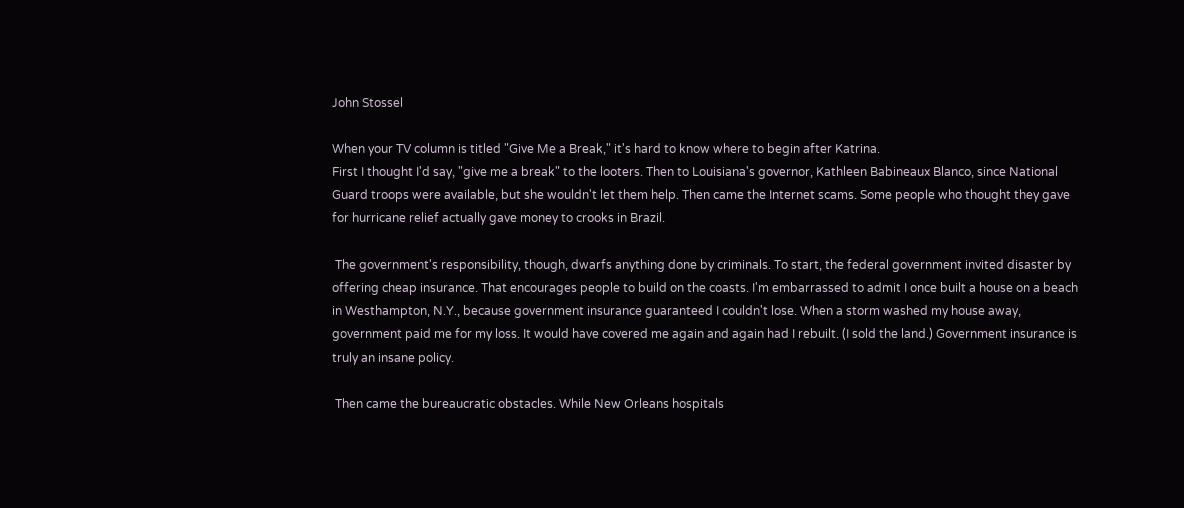John Stossel

When your TV column is titled "Give Me a Break," it's hard to know where to begin after Katrina.
First I thought I'd say, "give me a break" to the looters. Then to Louisiana's governor, Kathleen Babineaux Blanco, since National Guard troops were available, but she wouldn't let them help. Then came the Internet scams. Some people who thought they gave for hurricane relief actually gave money to crooks in Brazil.

 The government's responsibility, though, dwarfs anything done by criminals. To start, the federal government invited disaster by offering cheap insurance. That encourages people to build on the coasts. I'm embarrassed to admit I once built a house on a beach in Westhampton, N.Y., because government insurance guaranteed I couldn't lose. When a storm washed my house away, government paid me for my loss. It would have covered me again and again had I rebuilt. (I sold the land.) Government insurance is truly an insane policy.

 Then came the bureaucratic obstacles. While New Orleans hospitals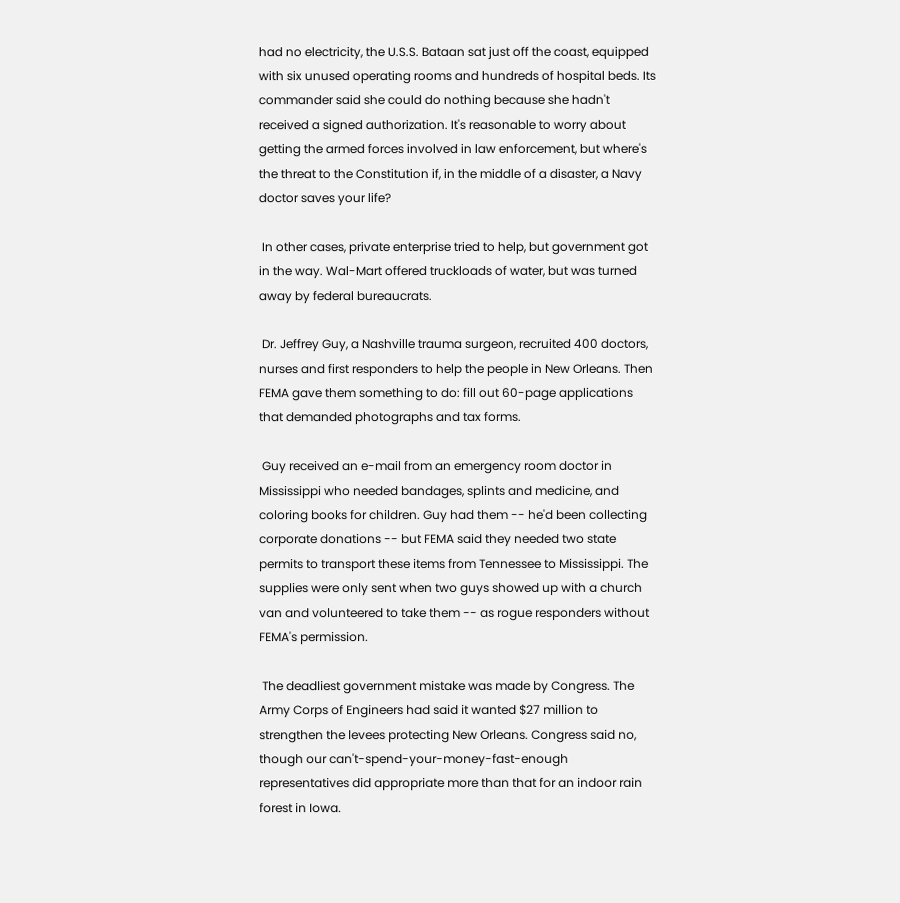had no electricity, the U.S.S. Bataan sat just off the coast, equipped with six unused operating rooms and hundreds of hospital beds. Its commander said she could do nothing because she hadn't received a signed authorization. It's reasonable to worry about getting the armed forces involved in law enforcement, but where's the threat to the Constitution if, in the middle of a disaster, a Navy doctor saves your life?

 In other cases, private enterprise tried to help, but government got in the way. Wal-Mart offered truckloads of water, but was turned away by federal bureaucrats.

 Dr. Jeffrey Guy, a Nashville trauma surgeon, recruited 400 doctors, nurses and first responders to help the people in New Orleans. Then FEMA gave them something to do: fill out 60-page applications that demanded photographs and tax forms.

 Guy received an e-mail from an emergency room doctor in Mississippi who needed bandages, splints and medicine, and coloring books for children. Guy had them -- he'd been collecting corporate donations -- but FEMA said they needed two state permits to transport these items from Tennessee to Mississippi. The supplies were only sent when two guys showed up with a church van and volunteered to take them -- as rogue responders without FEMA's permission.

 The deadliest government mistake was made by Congress. The Army Corps of Engineers had said it wanted $27 million to strengthen the levees protecting New Orleans. Congress said no, though our can't-spend-your-money-fast-enough representatives did appropriate more than that for an indoor rain forest in Iowa.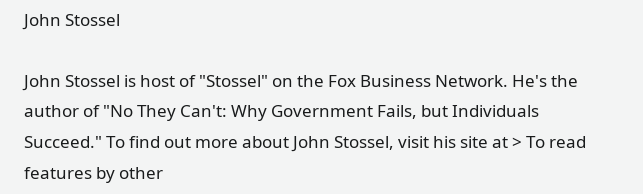John Stossel

John Stossel is host of "Stossel" on the Fox Business Network. He's the author of "No They Can't: Why Government Fails, but Individuals Succeed." To find out more about John Stossel, visit his site at > To read features by other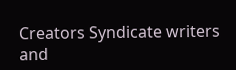Creators Syndicate writers and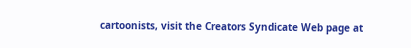cartoonists, visit the Creators Syndicate Web page at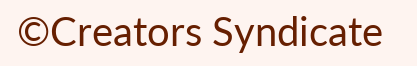©Creators Syndicate